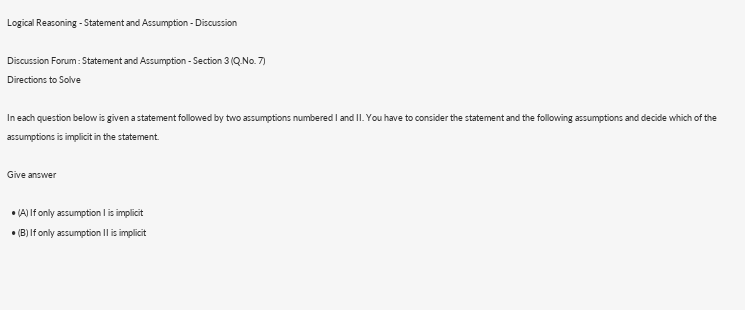Logical Reasoning - Statement and Assumption - Discussion

Discussion Forum : Statement and Assumption - Section 3 (Q.No. 7)
Directions to Solve

In each question below is given a statement followed by two assumptions numbered I and II. You have to consider the statement and the following assumptions and decide which of the assumptions is implicit in the statement.

Give answer

  • (A) If only assumption I is implicit
  • (B) If only assumption II is implicit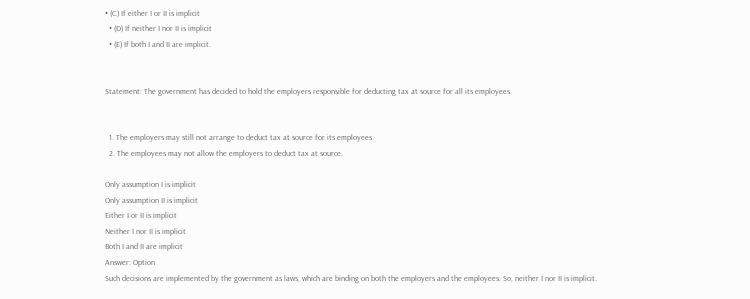• (C) If either I or II is implicit
  • (D) If neither I nor II is implicit
  • (E) If both I and II are implicit.


Statement: The government has decided to hold the employers responsible for deducting tax at source for all its employees.


  1. The employers may still not arrange to deduct tax at source for its employees.
  2. The employees may not allow the employers to deduct tax at source.

Only assumption I is implicit
Only assumption II is implicit
Either I or II is implicit
Neither I nor II is implicit
Both I and II are implicit
Answer: Option
Such decisions are implemented by the government as laws, which are binding on both the employers and the employees. So, neither I nor II is implicit.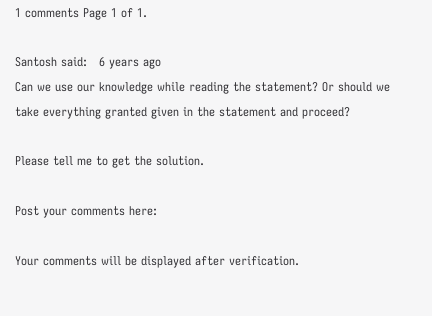1 comments Page 1 of 1.

Santosh said:   6 years ago
Can we use our knowledge while reading the statement? Or should we take everything granted given in the statement and proceed?

Please tell me to get the solution.

Post your comments here:

Your comments will be displayed after verification.